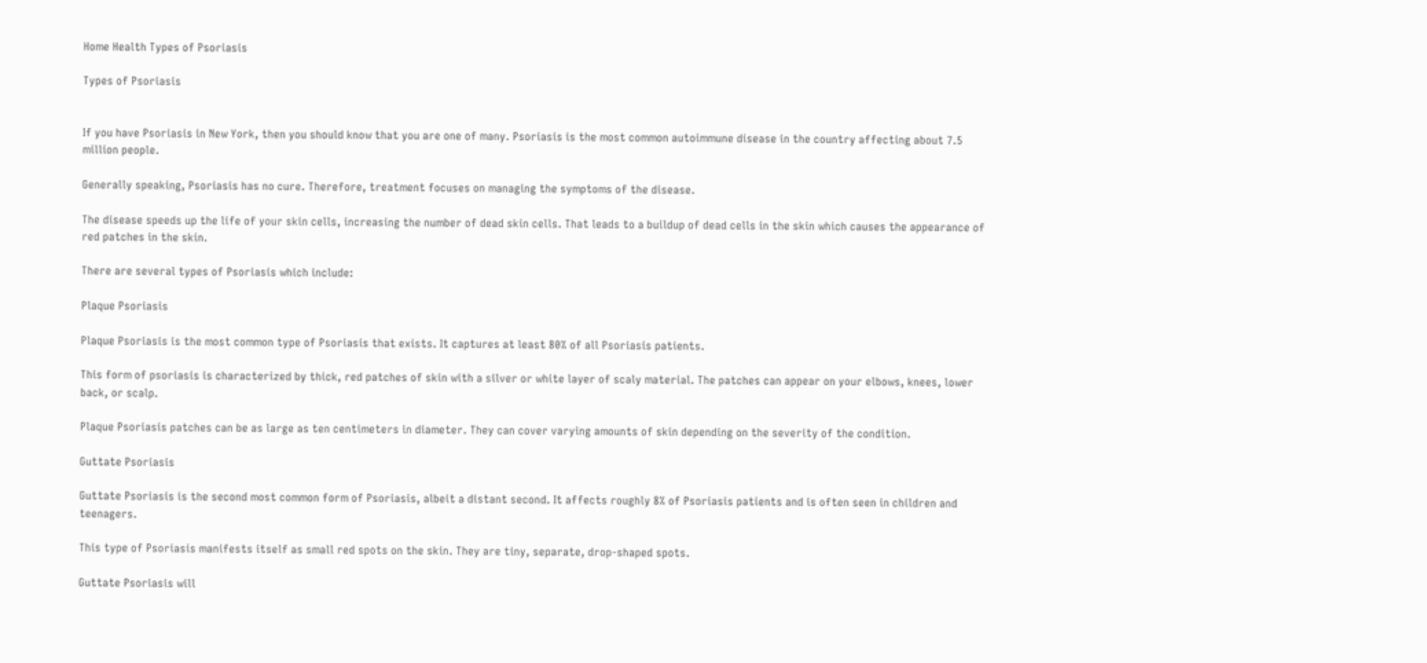Home Health Types of Psoriasis

Types of Psoriasis


If you have Psoriasis in New York, then you should know that you are one of many. Psoriasis is the most common autoimmune disease in the country affecting about 7.5 million people.

Generally speaking, Psoriasis has no cure. Therefore, treatment focuses on managing the symptoms of the disease.

The disease speeds up the life of your skin cells, increasing the number of dead skin cells. That leads to a buildup of dead cells in the skin which causes the appearance of red patches in the skin.

There are several types of Psoriasis which include:

Plaque Psoriasis

Plaque Psoriasis is the most common type of Psoriasis that exists. It captures at least 80% of all Psoriasis patients.

This form of psoriasis is characterized by thick, red patches of skin with a silver or white layer of scaly material. The patches can appear on your elbows, knees, lower back, or scalp.

Plaque Psoriasis patches can be as large as ten centimeters in diameter. They can cover varying amounts of skin depending on the severity of the condition.

Guttate Psoriasis

Guttate Psoriasis is the second most common form of Psoriasis, albeit a distant second. It affects roughly 8% of Psoriasis patients and is often seen in children and teenagers.

This type of Psoriasis manifests itself as small red spots on the skin. They are tiny, separate, drop-shaped spots.

Guttate Psoriasis will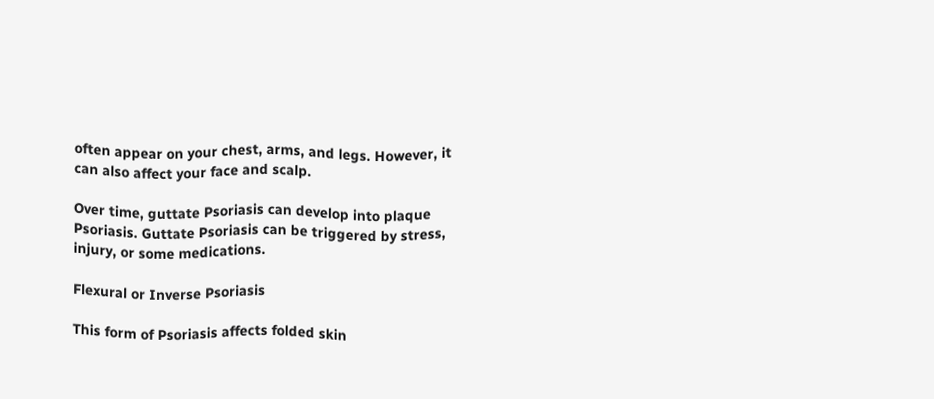often appear on your chest, arms, and legs. However, it can also affect your face and scalp.

Over time, guttate Psoriasis can develop into plaque Psoriasis. Guttate Psoriasis can be triggered by stress, injury, or some medications.

Flexural or Inverse Psoriasis

This form of Psoriasis affects folded skin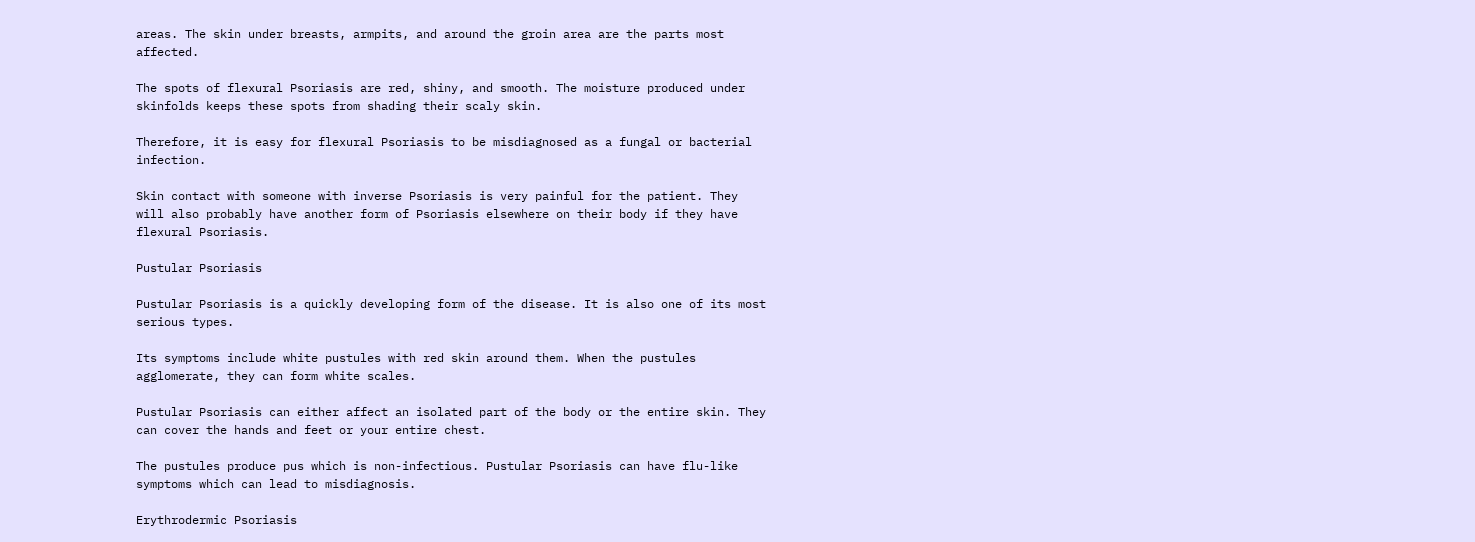areas. The skin under breasts, armpits, and around the groin area are the parts most affected.

The spots of flexural Psoriasis are red, shiny, and smooth. The moisture produced under skinfolds keeps these spots from shading their scaly skin.

Therefore, it is easy for flexural Psoriasis to be misdiagnosed as a fungal or bacterial infection.

Skin contact with someone with inverse Psoriasis is very painful for the patient. They will also probably have another form of Psoriasis elsewhere on their body if they have flexural Psoriasis.

Pustular Psoriasis

Pustular Psoriasis is a quickly developing form of the disease. It is also one of its most serious types.

Its symptoms include white pustules with red skin around them. When the pustules agglomerate, they can form white scales.

Pustular Psoriasis can either affect an isolated part of the body or the entire skin. They can cover the hands and feet or your entire chest.

The pustules produce pus which is non-infectious. Pustular Psoriasis can have flu-like symptoms which can lead to misdiagnosis.

Erythrodermic Psoriasis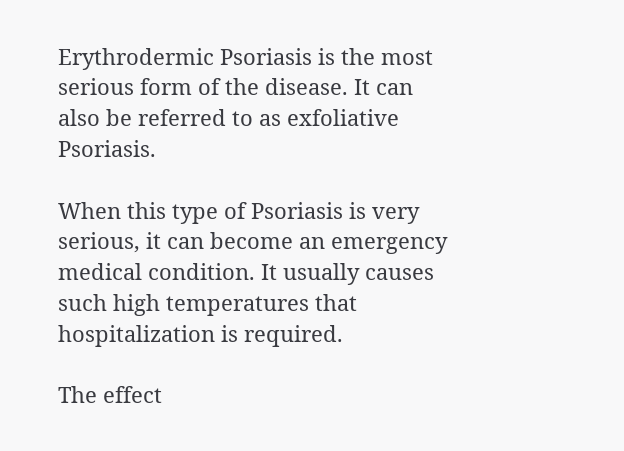Erythrodermic Psoriasis is the most serious form of the disease. It can also be referred to as exfoliative Psoriasis.

When this type of Psoriasis is very serious, it can become an emergency medical condition. It usually causes such high temperatures that hospitalization is required.

The effect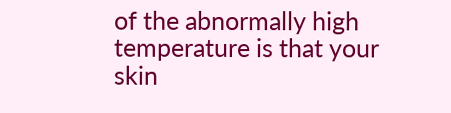of the abnormally high temperature is that your skin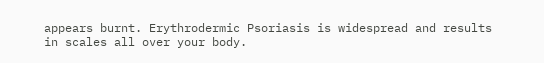appears burnt. Erythrodermic Psoriasis is widespread and results in scales all over your body.